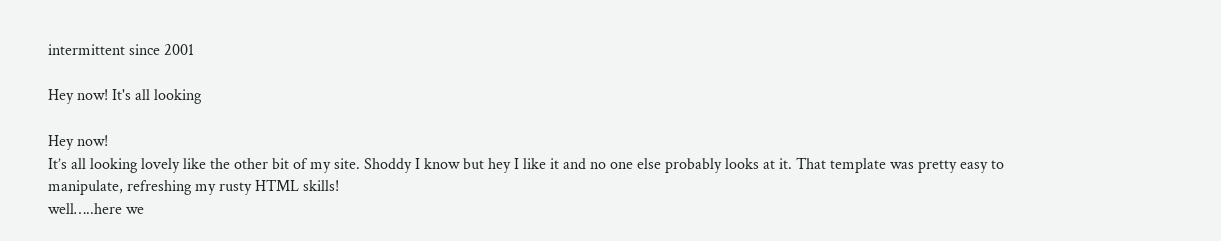intermittent since 2001

Hey now! It's all looking

Hey now!
It’s all looking lovely like the other bit of my site. Shoddy I know but hey I like it and no one else probably looks at it. That template was pretty easy to manipulate, refreshing my rusty HTML skills!
well…..here we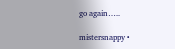go again…..

mistersnappy •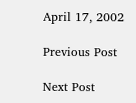April 17, 2002

Previous Post

Next Post